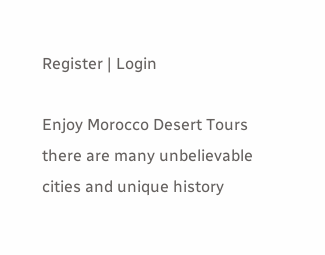Register | Login

Enjoy Morocco Desert Tours there are many unbelievable cities and unique history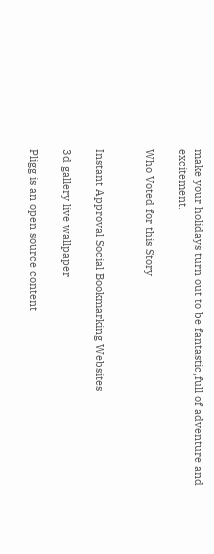make your holidays turn out to be fantastic,full of adventure and excitement.

Who Voted for this Story


Instant Approval Social Bookmarking Websites

3d gallery live wallpaper

Pligg is an open source content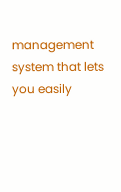management system that lets you easily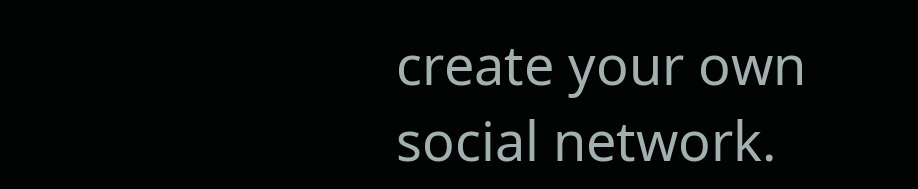create your own social network.